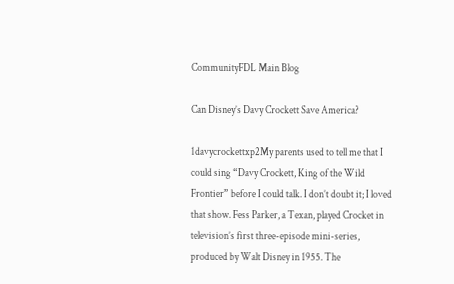CommunityFDL Main Blog

Can Disney’s Davy Crockett Save America?

1davycrockettxp2My parents used to tell me that I could sing “Davy Crockett, King of the Wild Frontier” before I could talk. I don’t doubt it; I loved that show. Fess Parker, a Texan, played Crocket in television’s first three-episode mini-series, produced by Walt Disney in 1955. The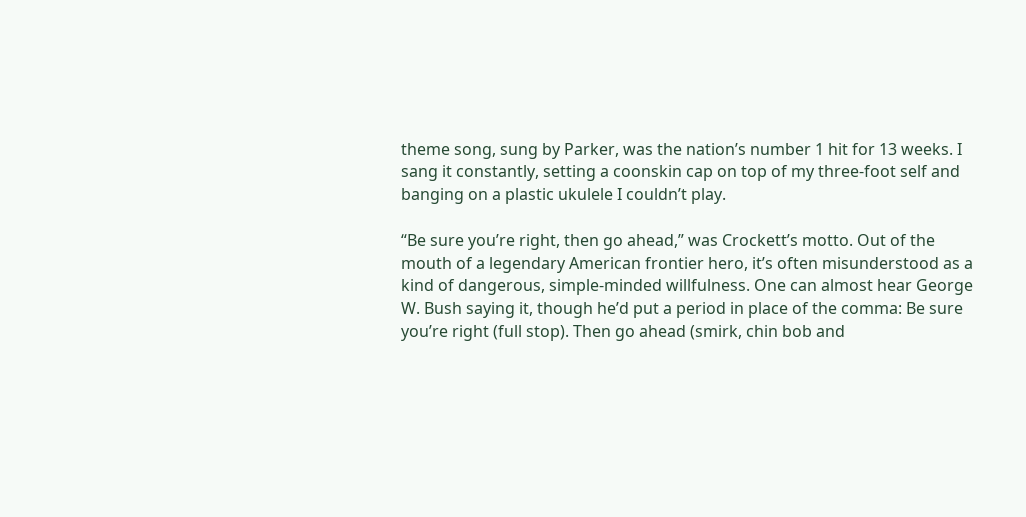theme song, sung by Parker, was the nation’s number 1 hit for 13 weeks. I sang it constantly, setting a coonskin cap on top of my three-foot self and banging on a plastic ukulele I couldn’t play.

“Be sure you’re right, then go ahead,” was Crockett’s motto. Out of the mouth of a legendary American frontier hero, it’s often misunderstood as a kind of dangerous, simple-minded willfulness. One can almost hear George W. Bush saying it, though he’d put a period in place of the comma: Be sure you’re right (full stop). Then go ahead (smirk, chin bob and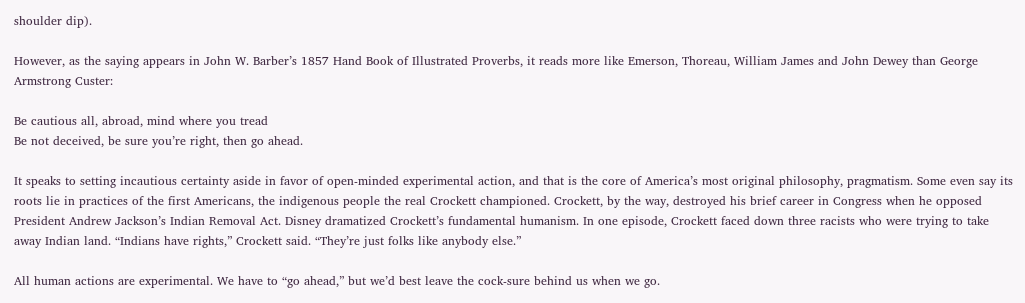shoulder dip).

However, as the saying appears in John W. Barber’s 1857 Hand Book of Illustrated Proverbs, it reads more like Emerson, Thoreau, William James and John Dewey than George Armstrong Custer:

Be cautious all, abroad, mind where you tread
Be not deceived, be sure you’re right, then go ahead.

It speaks to setting incautious certainty aside in favor of open-minded experimental action, and that is the core of America’s most original philosophy, pragmatism. Some even say its roots lie in practices of the first Americans, the indigenous people the real Crockett championed. Crockett, by the way, destroyed his brief career in Congress when he opposed President Andrew Jackson’s Indian Removal Act. Disney dramatized Crockett’s fundamental humanism. In one episode, Crockett faced down three racists who were trying to take away Indian land. “Indians have rights,” Crockett said. “They’re just folks like anybody else.”

All human actions are experimental. We have to “go ahead,” but we’d best leave the cock-sure behind us when we go.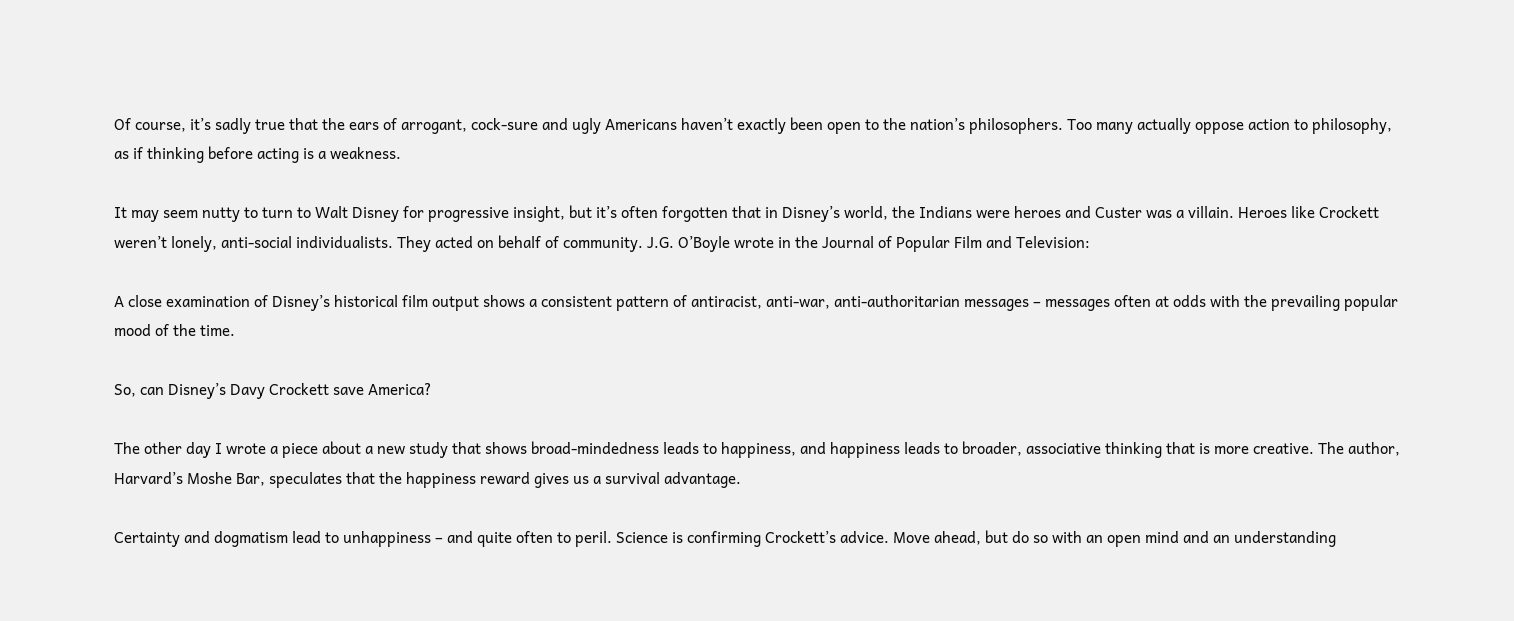Of course, it’s sadly true that the ears of arrogant, cock-sure and ugly Americans haven’t exactly been open to the nation’s philosophers. Too many actually oppose action to philosophy, as if thinking before acting is a weakness.

It may seem nutty to turn to Walt Disney for progressive insight, but it’s often forgotten that in Disney’s world, the Indians were heroes and Custer was a villain. Heroes like Crockett weren’t lonely, anti-social individualists. They acted on behalf of community. J.G. O’Boyle wrote in the Journal of Popular Film and Television:

A close examination of Disney’s historical film output shows a consistent pattern of antiracist, anti-war, anti-authoritarian messages – messages often at odds with the prevailing popular mood of the time.

So, can Disney’s Davy Crockett save America?

The other day I wrote a piece about a new study that shows broad-mindedness leads to happiness, and happiness leads to broader, associative thinking that is more creative. The author, Harvard’s Moshe Bar, speculates that the happiness reward gives us a survival advantage.

Certainty and dogmatism lead to unhappiness – and quite often to peril. Science is confirming Crockett’s advice. Move ahead, but do so with an open mind and an understanding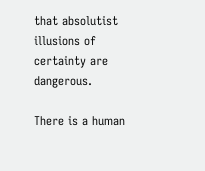that absolutist illusions of certainty are dangerous.

There is a human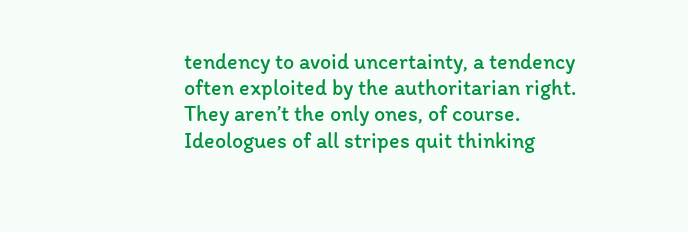tendency to avoid uncertainty, a tendency often exploited by the authoritarian right. They aren’t the only ones, of course. Ideologues of all stripes quit thinking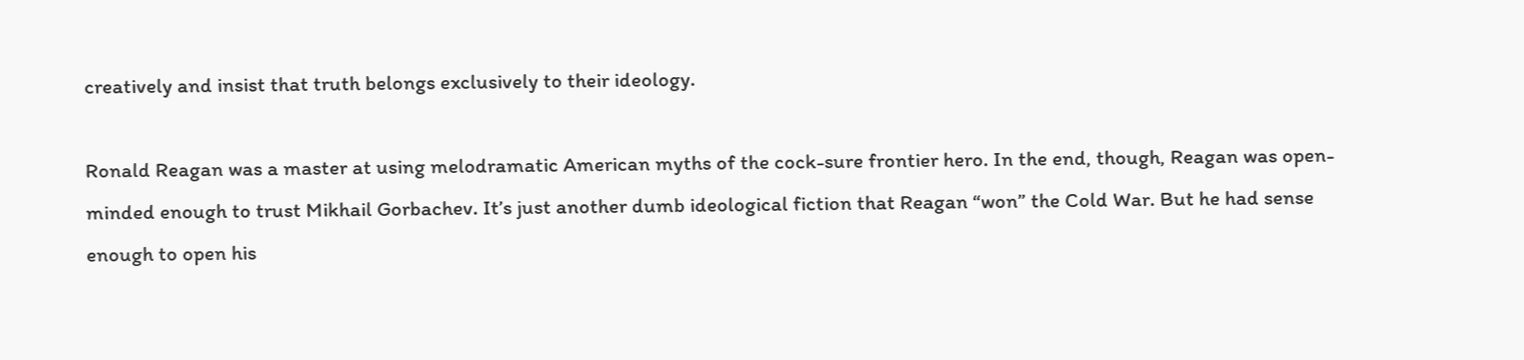creatively and insist that truth belongs exclusively to their ideology.

Ronald Reagan was a master at using melodramatic American myths of the cock-sure frontier hero. In the end, though, Reagan was open-minded enough to trust Mikhail Gorbachev. It’s just another dumb ideological fiction that Reagan “won” the Cold War. But he had sense enough to open his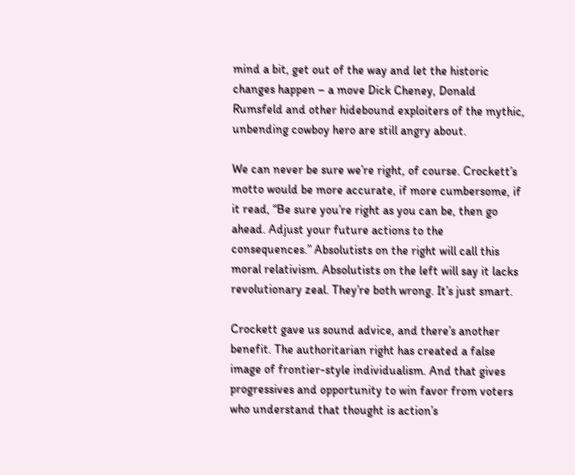mind a bit, get out of the way and let the historic changes happen – a move Dick Cheney, Donald Rumsfeld and other hidebound exploiters of the mythic, unbending cowboy hero are still angry about.

We can never be sure we’re right, of course. Crockett’s motto would be more accurate, if more cumbersome, if it read, “Be sure you’re right as you can be, then go ahead. Adjust your future actions to the consequences.” Absolutists on the right will call this moral relativism. Absolutists on the left will say it lacks revolutionary zeal. They’re both wrong. It’s just smart.

Crockett gave us sound advice, and there’s another benefit. The authoritarian right has created a false image of frontier-style individualism. And that gives progressives and opportunity to win favor from voters who understand that thought is action’s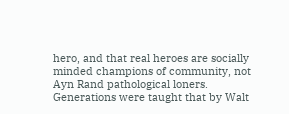hero, and that real heroes are socially minded champions of community, not Ayn Rand pathological loners. Generations were taught that by Walt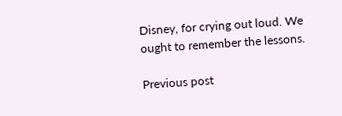Disney, for crying out loud. We ought to remember the lessons.

Previous post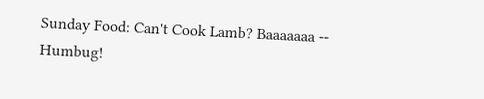Sunday Food: Can't Cook Lamb? Baaaaaaa -- Humbug!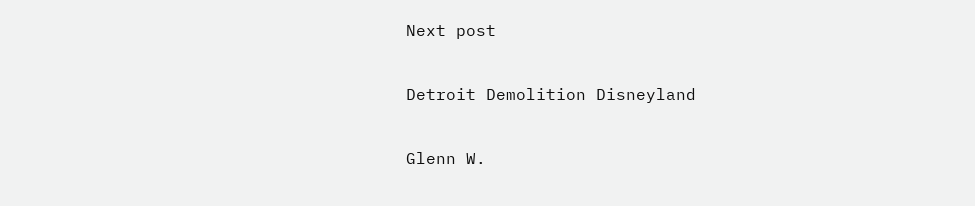Next post

Detroit Demolition Disneyland

Glenn W.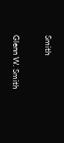Smith

Glenn W. Smith